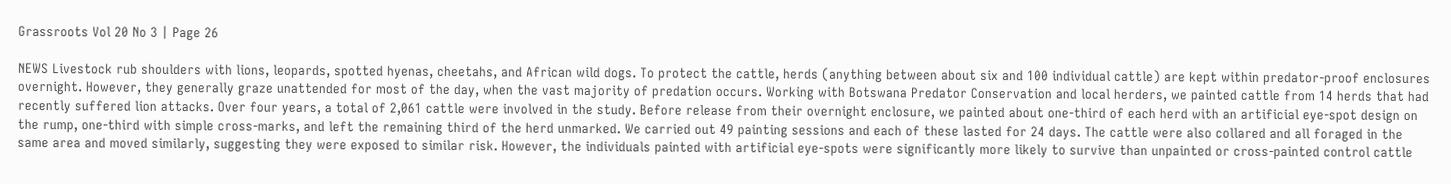Grassroots Vol 20 No 3 | Page 26

NEWS Livestock rub shoulders with lions, leopards, spotted hyenas, cheetahs, and African wild dogs. To protect the cattle, herds (anything between about six and 100 individual cattle) are kept within predator-proof enclosures overnight. However, they generally graze unattended for most of the day, when the vast majority of predation occurs. Working with Botswana Predator Conservation and local herders, we painted cattle from 14 herds that had recently suffered lion attacks. Over four years, a total of 2,061 cattle were involved in the study. Before release from their overnight enclosure, we painted about one-third of each herd with an artificial eye-spot design on the rump, one-third with simple cross-marks, and left the remaining third of the herd unmarked. We carried out 49 painting sessions and each of these lasted for 24 days. The cattle were also collared and all foraged in the same area and moved similarly, suggesting they were exposed to similar risk. However, the individuals painted with artificial eye-spots were significantly more likely to survive than unpainted or cross-painted control cattle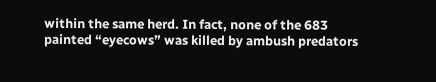within the same herd. In fact, none of the 683 painted “eyecows” was killed by ambush predators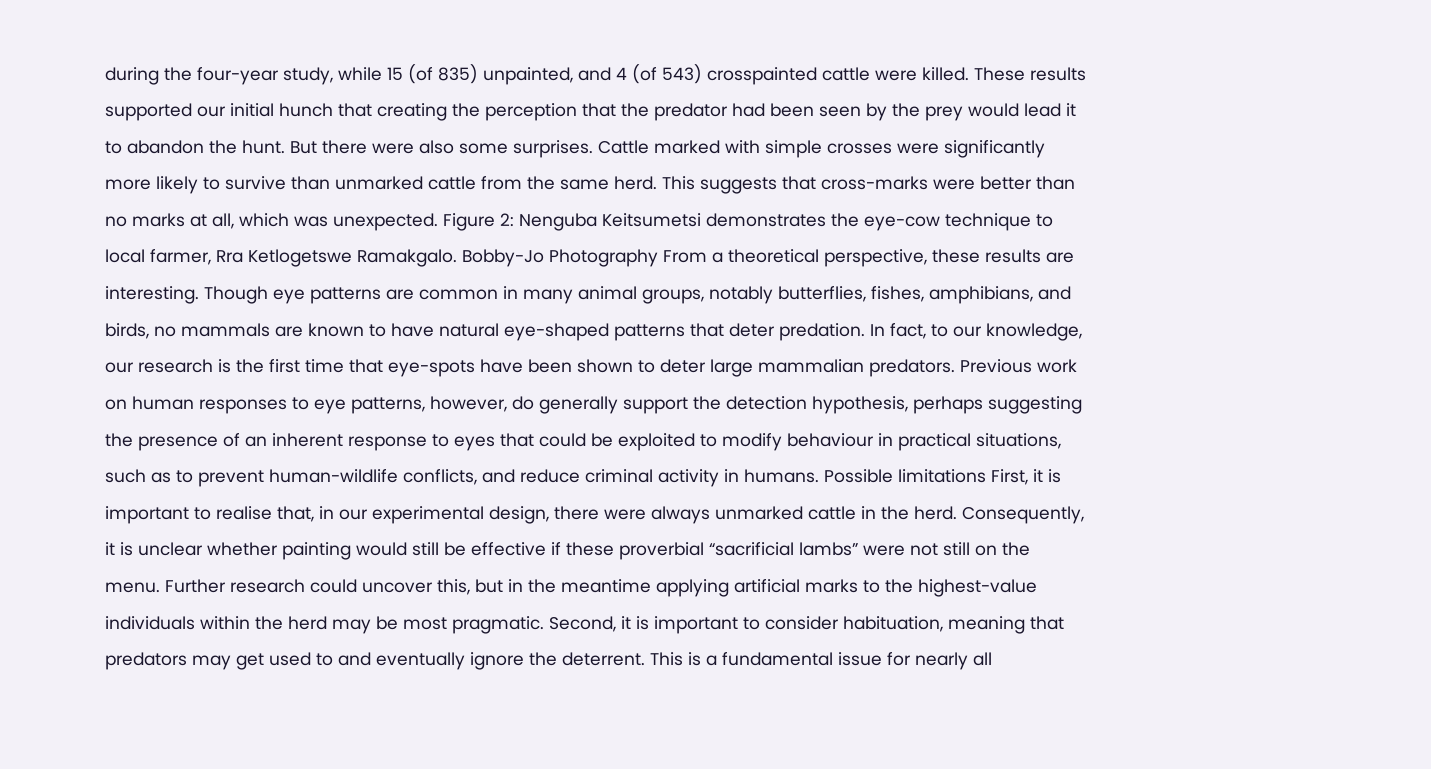during the four-year study, while 15 (of 835) unpainted, and 4 (of 543) crosspainted cattle were killed. These results supported our initial hunch that creating the perception that the predator had been seen by the prey would lead it to abandon the hunt. But there were also some surprises. Cattle marked with simple crosses were significantly more likely to survive than unmarked cattle from the same herd. This suggests that cross-marks were better than no marks at all, which was unexpected. Figure 2: Nenguba Keitsumetsi demonstrates the eye-cow technique to local farmer, Rra Ketlogetswe Ramakgalo. Bobby-Jo Photography From a theoretical perspective, these results are interesting. Though eye patterns are common in many animal groups, notably butterflies, fishes, amphibians, and birds, no mammals are known to have natural eye-shaped patterns that deter predation. In fact, to our knowledge, our research is the first time that eye-spots have been shown to deter large mammalian predators. Previous work on human responses to eye patterns, however, do generally support the detection hypothesis, perhaps suggesting the presence of an inherent response to eyes that could be exploited to modify behaviour in practical situations, such as to prevent human-wildlife conflicts, and reduce criminal activity in humans. Possible limitations First, it is important to realise that, in our experimental design, there were always unmarked cattle in the herd. Consequently, it is unclear whether painting would still be effective if these proverbial “sacrificial lambs” were not still on the menu. Further research could uncover this, but in the meantime applying artificial marks to the highest-value individuals within the herd may be most pragmatic. Second, it is important to consider habituation, meaning that predators may get used to and eventually ignore the deterrent. This is a fundamental issue for nearly all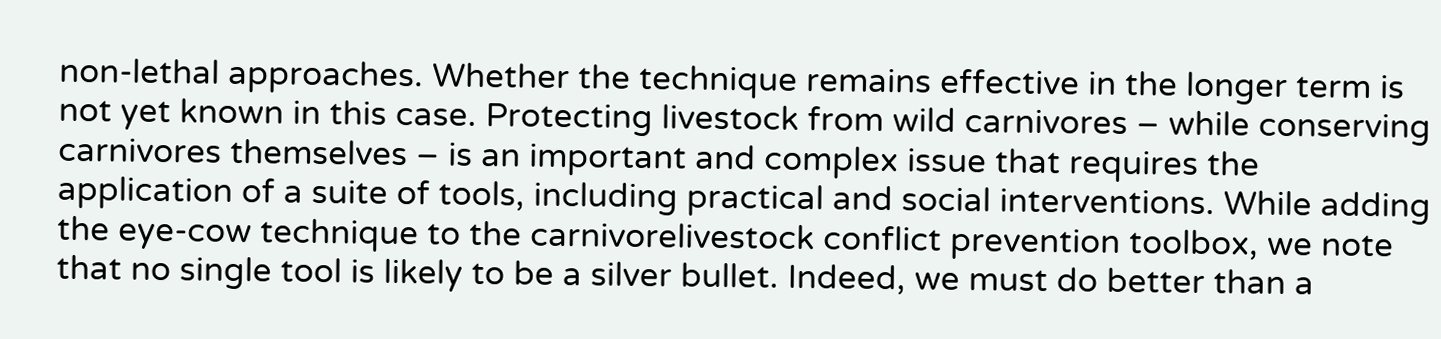non-lethal approaches. Whether the technique remains effective in the longer term is not yet known in this case. Protecting livestock from wild carnivores – while conserving carnivores themselves – is an important and complex issue that requires the application of a suite of tools, including practical and social interventions. While adding the eye-cow technique to the carnivorelivestock conflict prevention toolbox, we note that no single tool is likely to be a silver bullet. Indeed, we must do better than a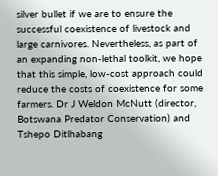silver bullet if we are to ensure the successful coexistence of livestock and large carnivores. Nevertheless, as part of an expanding non-lethal toolkit, we hope that this simple, low-cost approach could reduce the costs of coexistence for some farmers. Dr J Weldon McNutt (director, Botswana Predator Conservation) and Tshepo Ditlhabang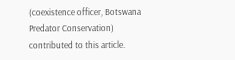(coexistence officer, Botswana Predator Conservation) contributed to this article.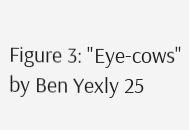Figure 3: "Eye-cows" by Ben Yexly 25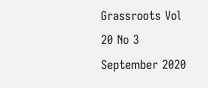Grassroots Vol 20 No 3 September 2020